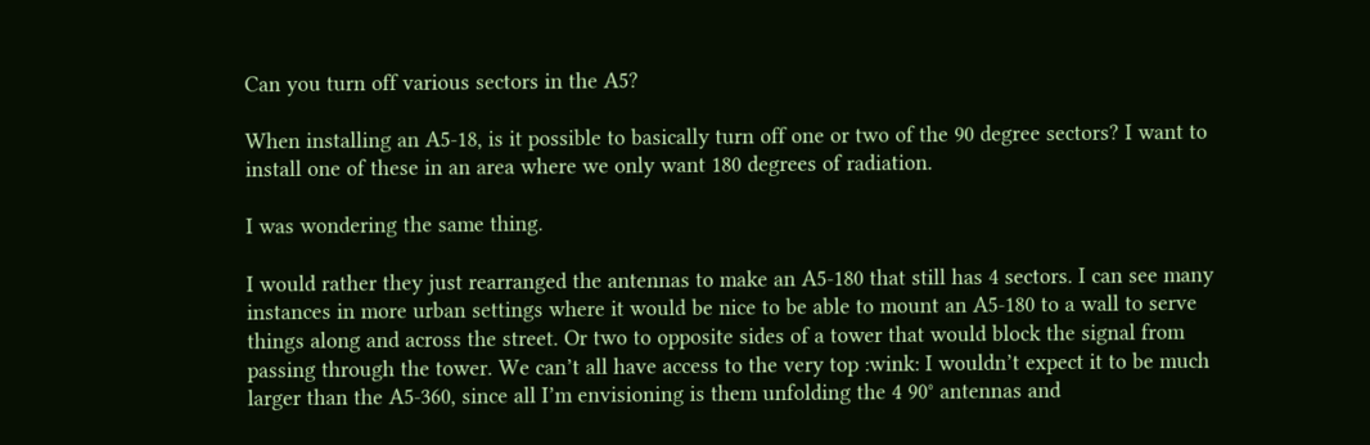Can you turn off various sectors in the A5?

When installing an A5-18, is it possible to basically turn off one or two of the 90 degree sectors? I want to install one of these in an area where we only want 180 degrees of radiation.

I was wondering the same thing.

I would rather they just rearranged the antennas to make an A5-180 that still has 4 sectors. I can see many instances in more urban settings where it would be nice to be able to mount an A5-180 to a wall to serve things along and across the street. Or two to opposite sides of a tower that would block the signal from passing through the tower. We can’t all have access to the very top :wink: I wouldn’t expect it to be much larger than the A5-360, since all I’m envisioning is them unfolding the 4 90° antennas and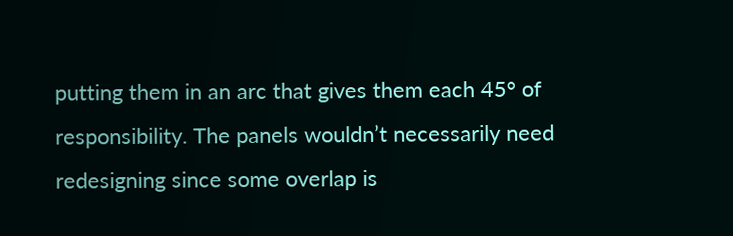putting them in an arc that gives them each 45° of responsibility. The panels wouldn’t necessarily need redesigning since some overlap is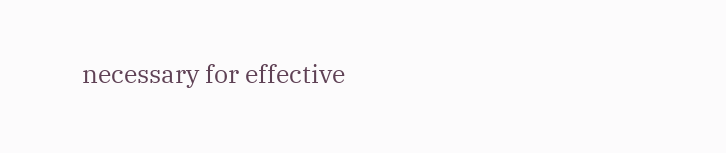necessary for effective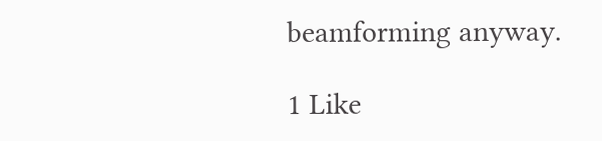beamforming anyway.

1 Like